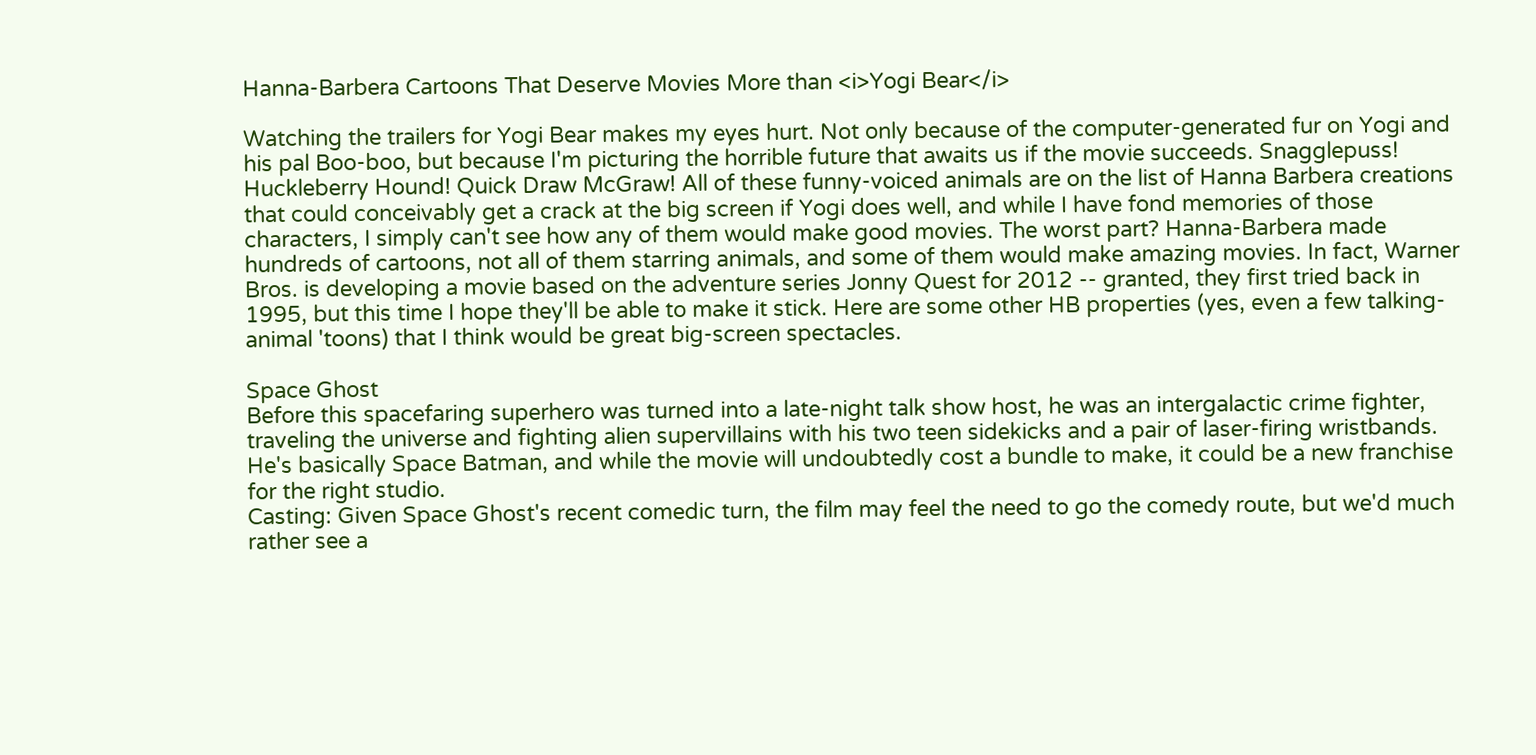Hanna-Barbera Cartoons That Deserve Movies More than <i>Yogi Bear</i>

Watching the trailers for Yogi Bear makes my eyes hurt. Not only because of the computer-generated fur on Yogi and his pal Boo-boo, but because I'm picturing the horrible future that awaits us if the movie succeeds. Snagglepuss! Huckleberry Hound! Quick Draw McGraw! All of these funny-voiced animals are on the list of Hanna Barbera creations that could conceivably get a crack at the big screen if Yogi does well, and while I have fond memories of those characters, I simply can't see how any of them would make good movies. The worst part? Hanna-Barbera made hundreds of cartoons, not all of them starring animals, and some of them would make amazing movies. In fact, Warner Bros. is developing a movie based on the adventure series Jonny Quest for 2012 -- granted, they first tried back in 1995, but this time I hope they'll be able to make it stick. Here are some other HB properties (yes, even a few talking-animal 'toons) that I think would be great big-screen spectacles.

Space Ghost
Before this spacefaring superhero was turned into a late-night talk show host, he was an intergalactic crime fighter, traveling the universe and fighting alien supervillains with his two teen sidekicks and a pair of laser-firing wristbands. He's basically Space Batman, and while the movie will undoubtedly cost a bundle to make, it could be a new franchise for the right studio.
Casting: Given Space Ghost's recent comedic turn, the film may feel the need to go the comedy route, but we'd much rather see a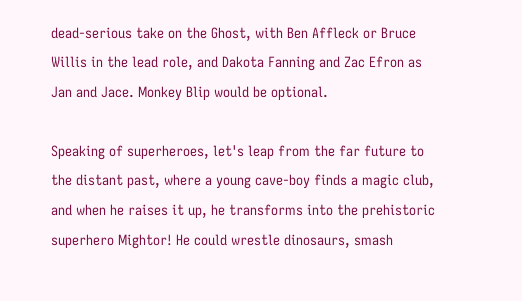dead-serious take on the Ghost, with Ben Affleck or Bruce Willis in the lead role, and Dakota Fanning and Zac Efron as Jan and Jace. Monkey Blip would be optional.

Speaking of superheroes, let's leap from the far future to the distant past, where a young cave-boy finds a magic club, and when he raises it up, he transforms into the prehistoric superhero Mightor! He could wrestle dinosaurs, smash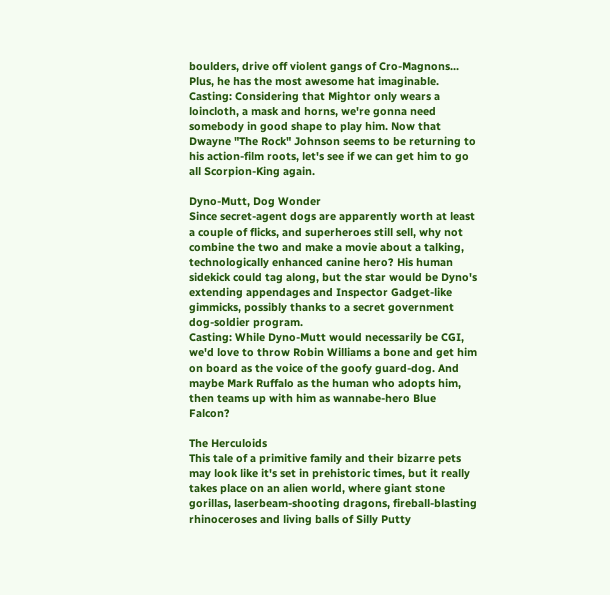boulders, drive off violent gangs of Cro-Magnons... Plus, he has the most awesome hat imaginable.
Casting: Considering that Mightor only wears a loincloth, a mask and horns, we're gonna need somebody in good shape to play him. Now that Dwayne "The Rock" Johnson seems to be returning to his action-film roots, let's see if we can get him to go all Scorpion-King again.

Dyno-Mutt, Dog Wonder
Since secret-agent dogs are apparently worth at least a couple of flicks, and superheroes still sell, why not combine the two and make a movie about a talking, technologically enhanced canine hero? His human sidekick could tag along, but the star would be Dyno's extending appendages and Inspector Gadget-like gimmicks, possibly thanks to a secret government dog-soldier program.
Casting: While Dyno-Mutt would necessarily be CGI, we'd love to throw Robin Williams a bone and get him on board as the voice of the goofy guard-dog. And maybe Mark Ruffalo as the human who adopts him, then teams up with him as wannabe-hero Blue Falcon?

The Herculoids
This tale of a primitive family and their bizarre pets may look like it's set in prehistoric times, but it really takes place on an alien world, where giant stone gorillas, laserbeam-shooting dragons, fireball-blasting rhinoceroses and living balls of Silly Putty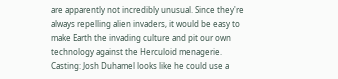are apparently not incredibly unusual. Since they're always repelling alien invaders, it would be easy to make Earth the invading culture and pit our own technology against the Herculoid menagerie.
Casting: Josh Duhamel looks like he could use a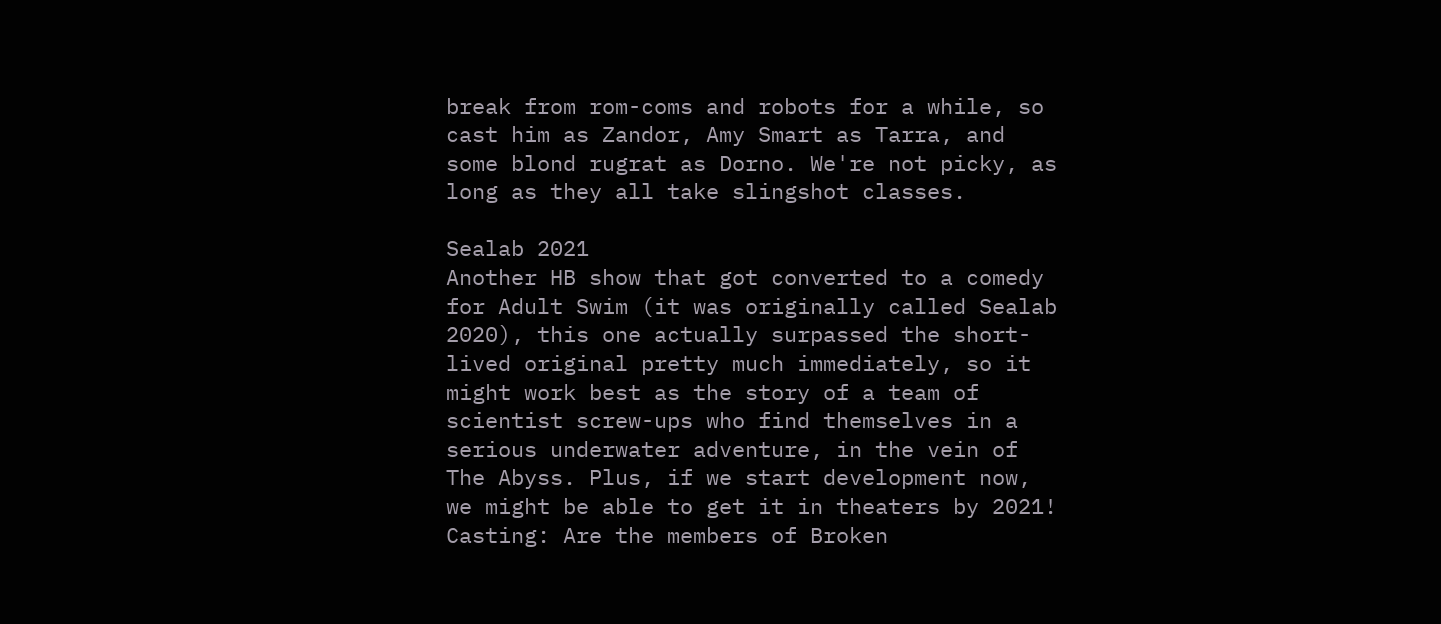break from rom-coms and robots for a while, so cast him as Zandor, Amy Smart as Tarra, and some blond rugrat as Dorno. We're not picky, as long as they all take slingshot classes.

Sealab 2021
Another HB show that got converted to a comedy for Adult Swim (it was originally called Sealab 2020), this one actually surpassed the short-lived original pretty much immediately, so it might work best as the story of a team of scientist screw-ups who find themselves in a serious underwater adventure, in the vein of The Abyss. Plus, if we start development now, we might be able to get it in theaters by 2021!
Casting: Are the members of Broken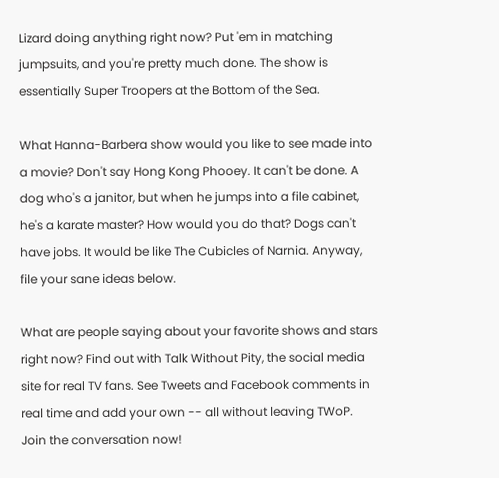Lizard doing anything right now? Put 'em in matching jumpsuits, and you're pretty much done. The show is essentially Super Troopers at the Bottom of the Sea.

What Hanna-Barbera show would you like to see made into a movie? Don't say Hong Kong Phooey. It can't be done. A dog who's a janitor, but when he jumps into a file cabinet, he's a karate master? How would you do that? Dogs can't have jobs. It would be like The Cubicles of Narnia. Anyway, file your sane ideas below.

What are people saying about your favorite shows and stars right now? Find out with Talk Without Pity, the social media site for real TV fans. See Tweets and Facebook comments in real time and add your own -- all without leaving TWoP. Join the conversation now!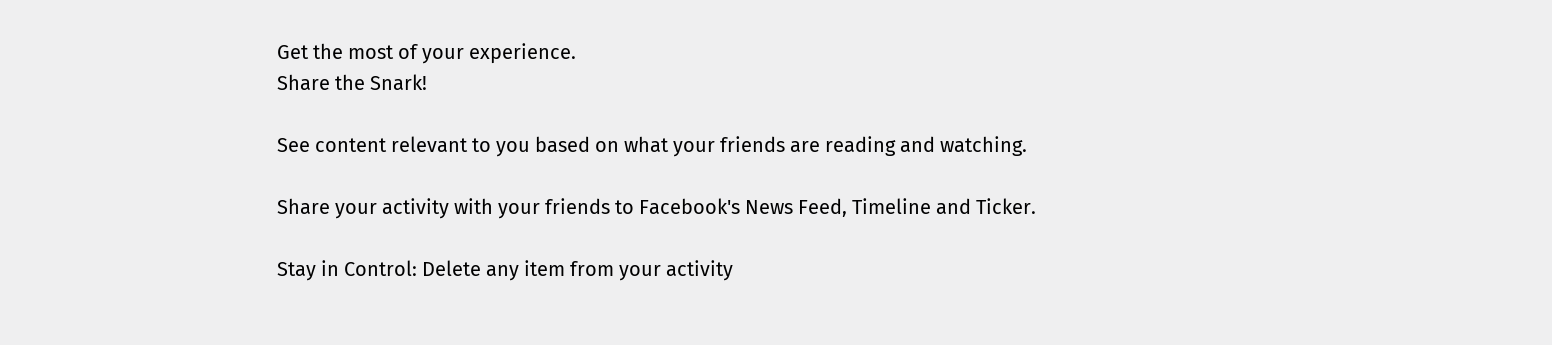Get the most of your experience.
Share the Snark!

See content relevant to you based on what your friends are reading and watching.

Share your activity with your friends to Facebook's News Feed, Timeline and Ticker.

Stay in Control: Delete any item from your activity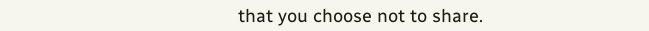that you choose not to share.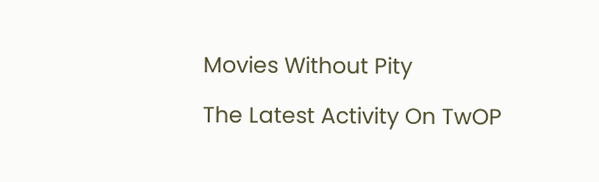Movies Without Pity

The Latest Activity On TwOP